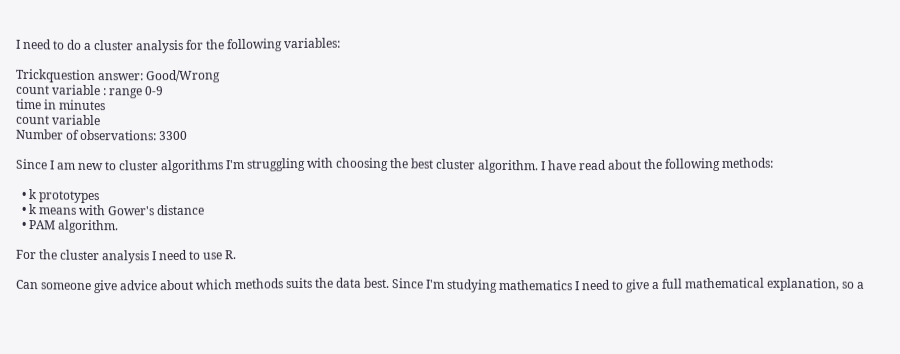I need to do a cluster analysis for the following variables:

Trickquestion answer: Good/Wrong
count variable : range 0-9
time in minutes
count variable
Number of observations: 3300

Since I am new to cluster algorithms I'm struggling with choosing the best cluster algorithm. I have read about the following methods:

  • k prototypes
  • k means with Gower's distance
  • PAM algorithm.

For the cluster analysis I need to use R.

Can someone give advice about which methods suits the data best. Since I'm studying mathematics I need to give a full mathematical explanation, so a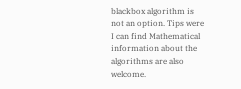blackbox algorithm is not an option. Tips were I can find Mathematical information about the algorithms are also welcome.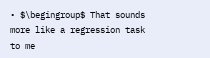• $\begingroup$ That sounds more like a regression task to me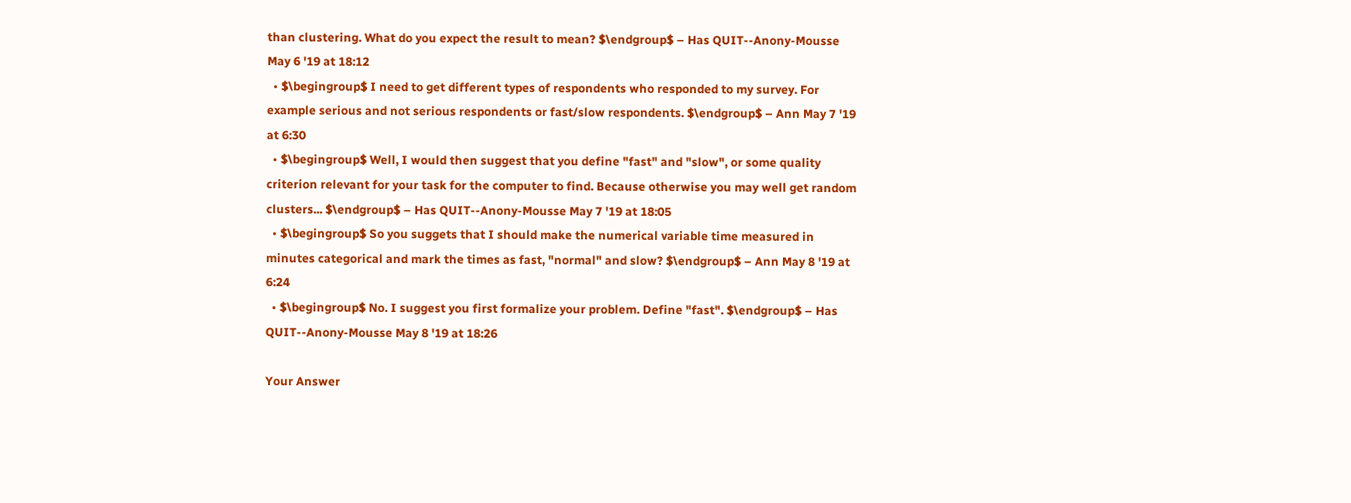than clustering. What do you expect the result to mean? $\endgroup$ – Has QUIT--Anony-Mousse May 6 '19 at 18:12
  • $\begingroup$ I need to get different types of respondents who responded to my survey. For example serious and not serious respondents or fast/slow respondents. $\endgroup$ – Ann May 7 '19 at 6:30
  • $\begingroup$ Well, I would then suggest that you define "fast" and "slow", or some quality criterion relevant for your task for the computer to find. Because otherwise you may well get random clusters... $\endgroup$ – Has QUIT--Anony-Mousse May 7 '19 at 18:05
  • $\begingroup$ So you suggets that I should make the numerical variable time measured in minutes categorical and mark the times as fast, "normal" and slow? $\endgroup$ – Ann May 8 '19 at 6:24
  • $\begingroup$ No. I suggest you first formalize your problem. Define "fast". $\endgroup$ – Has QUIT--Anony-Mousse May 8 '19 at 18:26

Your Answer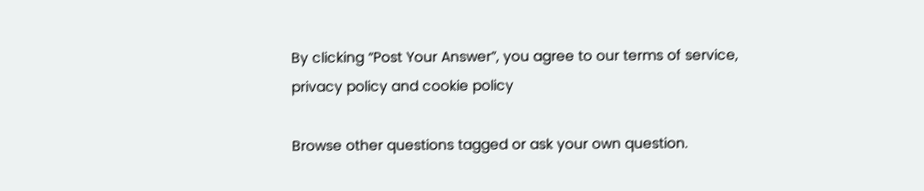By clicking “Post Your Answer”, you agree to our terms of service, privacy policy and cookie policy

Browse other questions tagged or ask your own question.